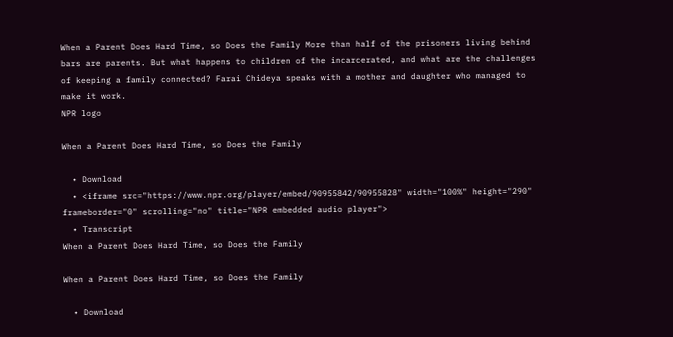When a Parent Does Hard Time, so Does the Family More than half of the prisoners living behind bars are parents. But what happens to children of the incarcerated, and what are the challenges of keeping a family connected? Farai Chideya speaks with a mother and daughter who managed to make it work.
NPR logo

When a Parent Does Hard Time, so Does the Family

  • Download
  • <iframe src="https://www.npr.org/player/embed/90955842/90955828" width="100%" height="290" frameborder="0" scrolling="no" title="NPR embedded audio player">
  • Transcript
When a Parent Does Hard Time, so Does the Family

When a Parent Does Hard Time, so Does the Family

  • Download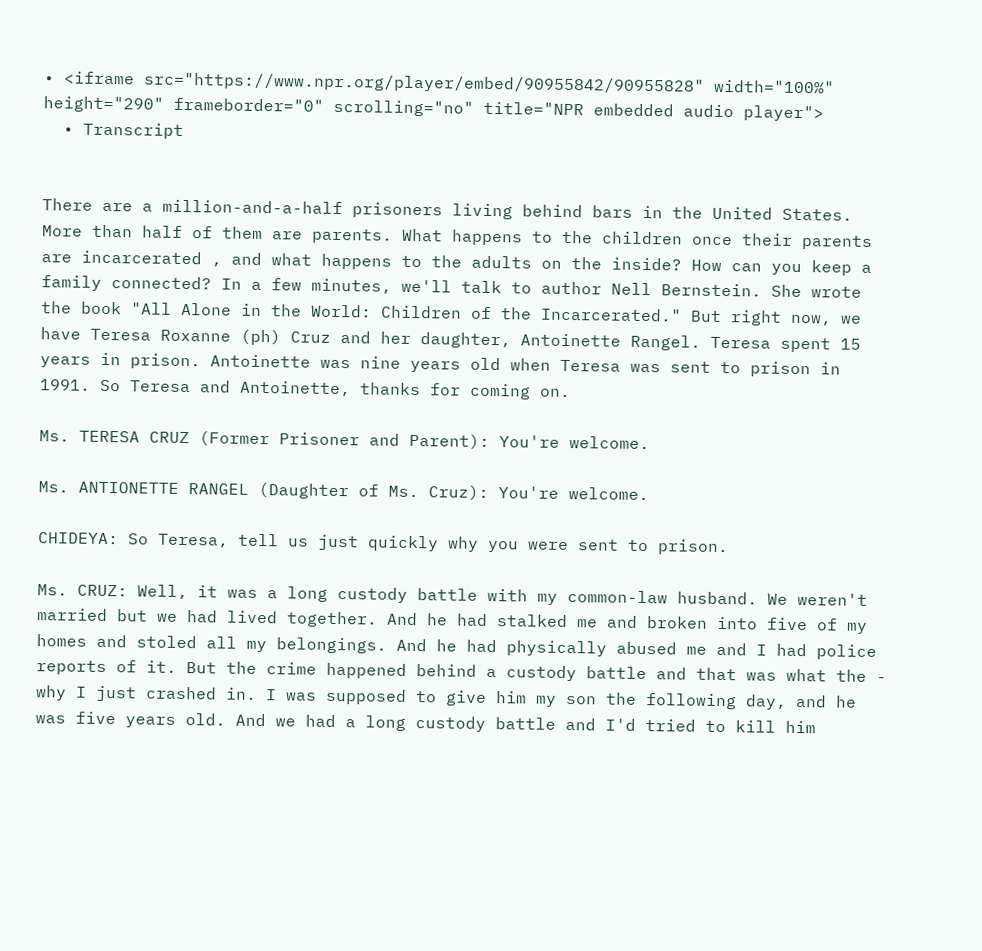• <iframe src="https://www.npr.org/player/embed/90955842/90955828" width="100%" height="290" frameborder="0" scrolling="no" title="NPR embedded audio player">
  • Transcript


There are a million-and-a-half prisoners living behind bars in the United States. More than half of them are parents. What happens to the children once their parents are incarcerated , and what happens to the adults on the inside? How can you keep a family connected? In a few minutes, we'll talk to author Nell Bernstein. She wrote the book "All Alone in the World: Children of the Incarcerated." But right now, we have Teresa Roxanne (ph) Cruz and her daughter, Antoinette Rangel. Teresa spent 15 years in prison. Antoinette was nine years old when Teresa was sent to prison in 1991. So Teresa and Antoinette, thanks for coming on.

Ms. TERESA CRUZ (Former Prisoner and Parent): You're welcome.

Ms. ANTIONETTE RANGEL (Daughter of Ms. Cruz): You're welcome.

CHIDEYA: So Teresa, tell us just quickly why you were sent to prison.

Ms. CRUZ: Well, it was a long custody battle with my common-law husband. We weren't married but we had lived together. And he had stalked me and broken into five of my homes and stoled all my belongings. And he had physically abused me and I had police reports of it. But the crime happened behind a custody battle and that was what the - why I just crashed in. I was supposed to give him my son the following day, and he was five years old. And we had a long custody battle and I'd tried to kill him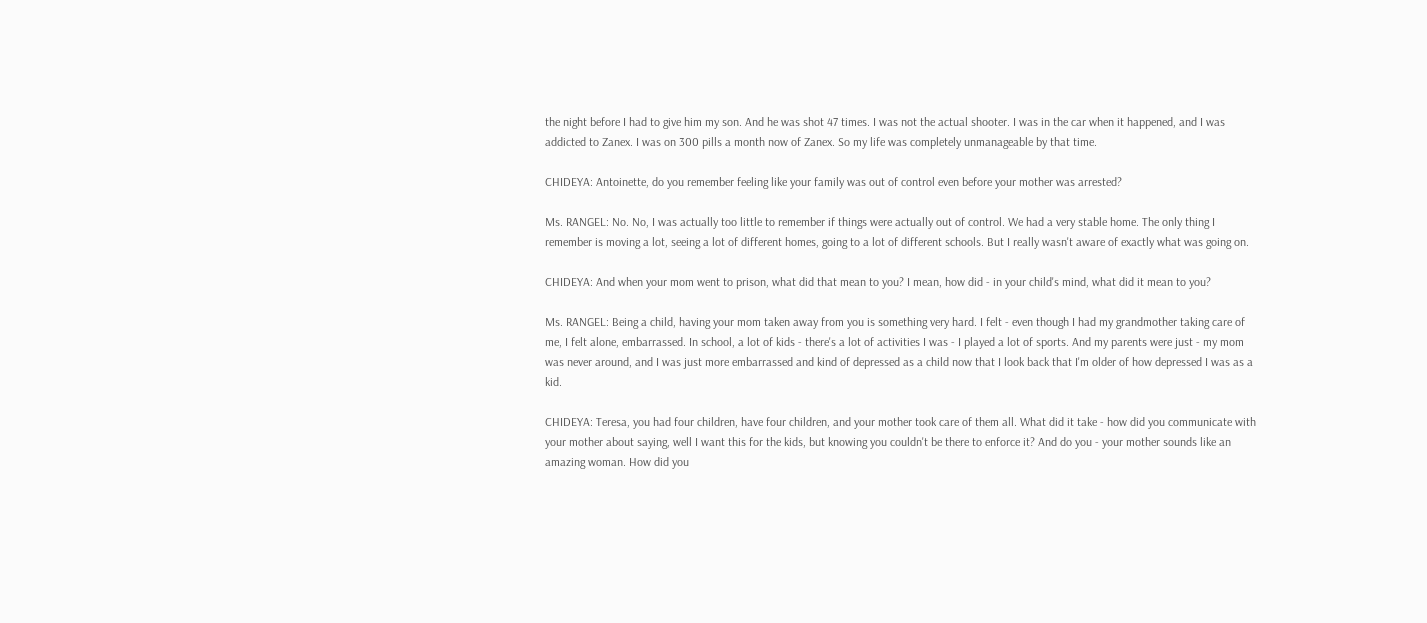the night before I had to give him my son. And he was shot 47 times. I was not the actual shooter. I was in the car when it happened, and I was addicted to Zanex. I was on 300 pills a month now of Zanex. So my life was completely unmanageable by that time.

CHIDEYA: Antoinette, do you remember feeling like your family was out of control even before your mother was arrested?

Ms. RANGEL: No. No, I was actually too little to remember if things were actually out of control. We had a very stable home. The only thing I remember is moving a lot, seeing a lot of different homes, going to a lot of different schools. But I really wasn't aware of exactly what was going on.

CHIDEYA: And when your mom went to prison, what did that mean to you? I mean, how did - in your child's mind, what did it mean to you?

Ms. RANGEL: Being a child, having your mom taken away from you is something very hard. I felt - even though I had my grandmother taking care of me, I felt alone, embarrassed. In school, a lot of kids - there's a lot of activities I was - I played a lot of sports. And my parents were just - my mom was never around, and I was just more embarrassed and kind of depressed as a child now that I look back that I'm older of how depressed I was as a kid.

CHIDEYA: Teresa, you had four children, have four children, and your mother took care of them all. What did it take - how did you communicate with your mother about saying, well I want this for the kids, but knowing you couldn't be there to enforce it? And do you - your mother sounds like an amazing woman. How did you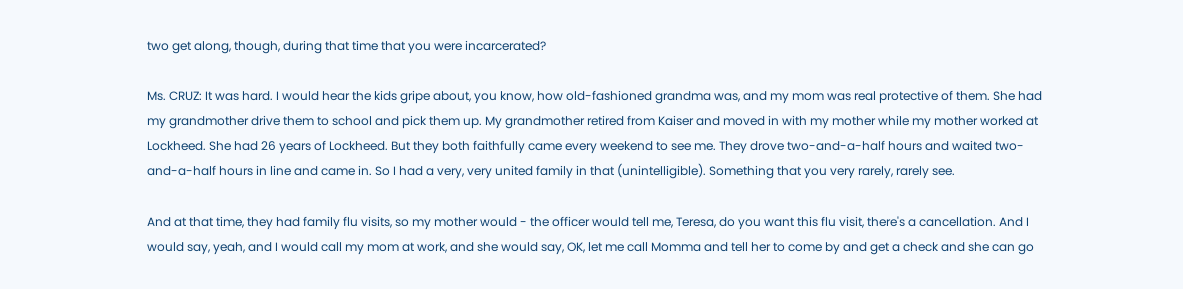two get along, though, during that time that you were incarcerated?

Ms. CRUZ: It was hard. I would hear the kids gripe about, you know, how old-fashioned grandma was, and my mom was real protective of them. She had my grandmother drive them to school and pick them up. My grandmother retired from Kaiser and moved in with my mother while my mother worked at Lockheed. She had 26 years of Lockheed. But they both faithfully came every weekend to see me. They drove two-and-a-half hours and waited two-and-a-half hours in line and came in. So I had a very, very united family in that (unintelligible). Something that you very rarely, rarely see.

And at that time, they had family flu visits, so my mother would - the officer would tell me, Teresa, do you want this flu visit, there's a cancellation. And I would say, yeah, and I would call my mom at work, and she would say, OK, let me call Momma and tell her to come by and get a check and she can go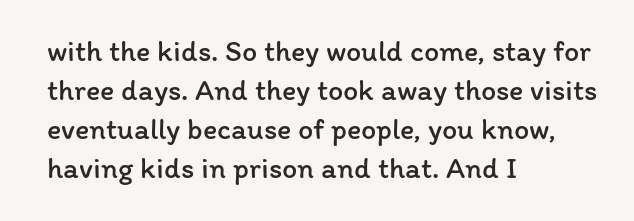with the kids. So they would come, stay for three days. And they took away those visits eventually because of people, you know, having kids in prison and that. And I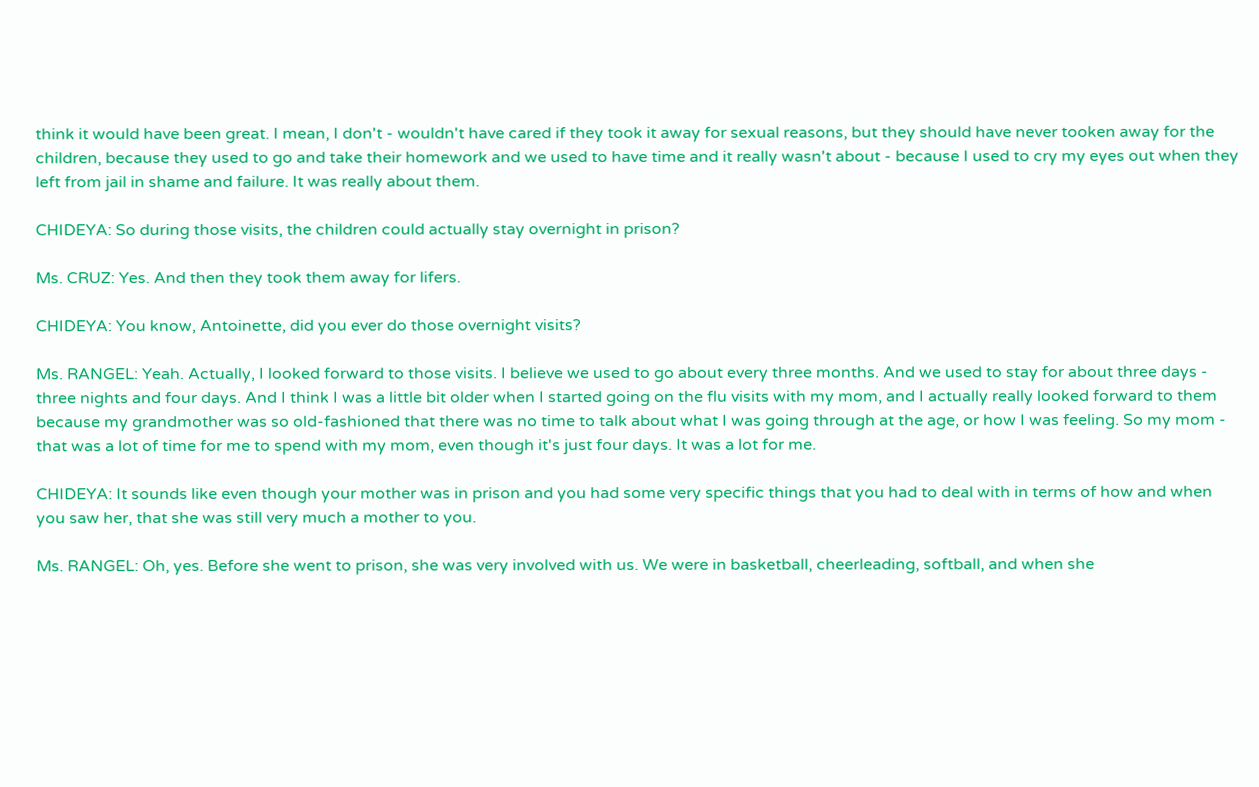think it would have been great. I mean, I don't - wouldn't have cared if they took it away for sexual reasons, but they should have never tooken away for the children, because they used to go and take their homework and we used to have time and it really wasn't about - because I used to cry my eyes out when they left from jail in shame and failure. It was really about them.

CHIDEYA: So during those visits, the children could actually stay overnight in prison?

Ms. CRUZ: Yes. And then they took them away for lifers.

CHIDEYA: You know, Antoinette, did you ever do those overnight visits?

Ms. RANGEL: Yeah. Actually, I looked forward to those visits. I believe we used to go about every three months. And we used to stay for about three days - three nights and four days. And I think I was a little bit older when I started going on the flu visits with my mom, and I actually really looked forward to them because my grandmother was so old-fashioned that there was no time to talk about what I was going through at the age, or how I was feeling. So my mom - that was a lot of time for me to spend with my mom, even though it's just four days. It was a lot for me.

CHIDEYA: It sounds like even though your mother was in prison and you had some very specific things that you had to deal with in terms of how and when you saw her, that she was still very much a mother to you.

Ms. RANGEL: Oh, yes. Before she went to prison, she was very involved with us. We were in basketball, cheerleading, softball, and when she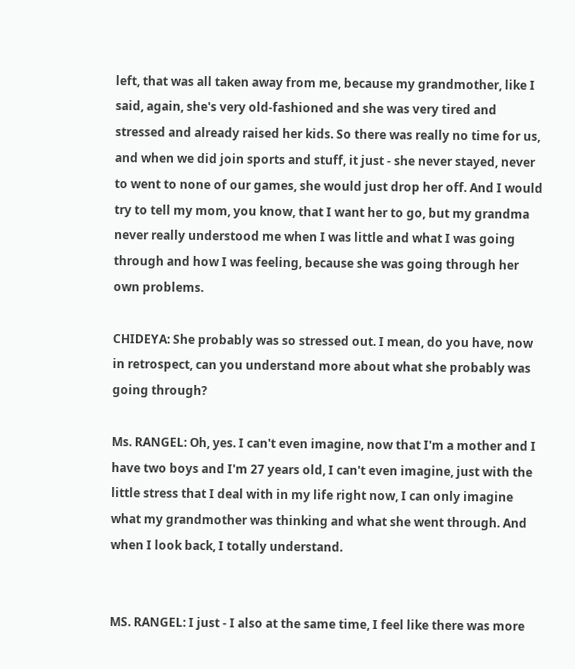left, that was all taken away from me, because my grandmother, like I said, again, she's very old-fashioned and she was very tired and stressed and already raised her kids. So there was really no time for us, and when we did join sports and stuff, it just - she never stayed, never to went to none of our games, she would just drop her off. And I would try to tell my mom, you know, that I want her to go, but my grandma never really understood me when I was little and what I was going through and how I was feeling, because she was going through her own problems.

CHIDEYA: She probably was so stressed out. I mean, do you have, now in retrospect, can you understand more about what she probably was going through?

Ms. RANGEL: Oh, yes. I can't even imagine, now that I'm a mother and I have two boys and I'm 27 years old, I can't even imagine, just with the little stress that I deal with in my life right now, I can only imagine what my grandmother was thinking and what she went through. And when I look back, I totally understand.


MS. RANGEL: I just - I also at the same time, I feel like there was more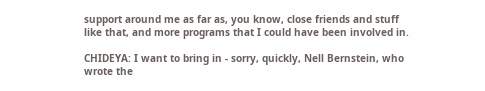support around me as far as, you know, close friends and stuff like that, and more programs that I could have been involved in.

CHIDEYA: I want to bring in - sorry, quickly, Nell Bernstein, who wrote the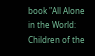book "All Alone in the World: Children of the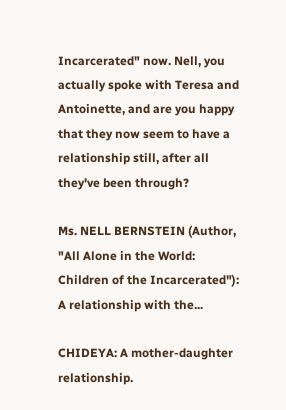Incarcerated" now. Nell, you actually spoke with Teresa and Antoinette, and are you happy that they now seem to have a relationship still, after all they've been through?

Ms. NELL BERNSTEIN (Author, "All Alone in the World: Children of the Incarcerated"): A relationship with the...

CHIDEYA: A mother-daughter relationship.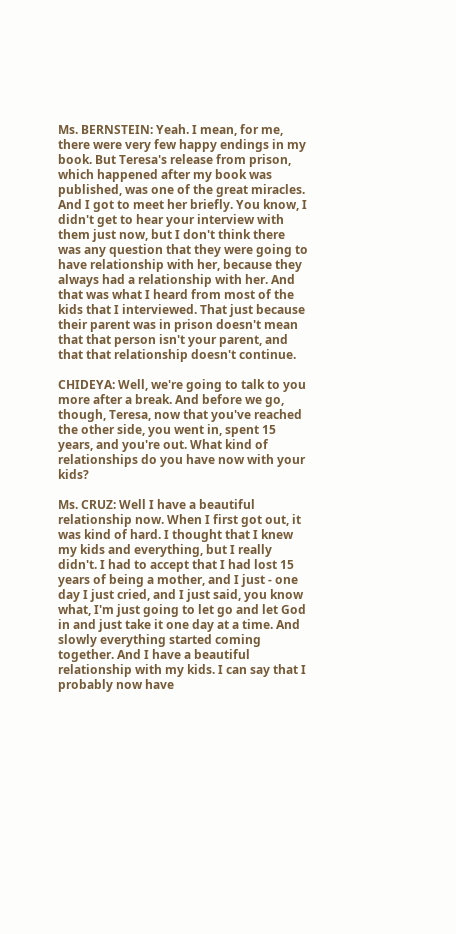Ms. BERNSTEIN: Yeah. I mean, for me, there were very few happy endings in my book. But Teresa's release from prison, which happened after my book was published, was one of the great miracles. And I got to meet her briefly. You know, I didn't get to hear your interview with them just now, but I don't think there was any question that they were going to have relationship with her, because they always had a relationship with her. And that was what I heard from most of the kids that I interviewed. That just because their parent was in prison doesn't mean that that person isn't your parent, and that that relationship doesn't continue.

CHIDEYA: Well, we're going to talk to you more after a break. And before we go, though, Teresa, now that you've reached the other side, you went in, spent 15 years, and you're out. What kind of relationships do you have now with your kids?

Ms. CRUZ: Well I have a beautiful relationship now. When I first got out, it was kind of hard. I thought that I knew my kids and everything, but I really didn't. I had to accept that I had lost 15 years of being a mother, and I just - one day I just cried, and I just said, you know what, I'm just going to let go and let God in and just take it one day at a time. And slowly everything started coming together. And I have a beautiful relationship with my kids. I can say that I probably now have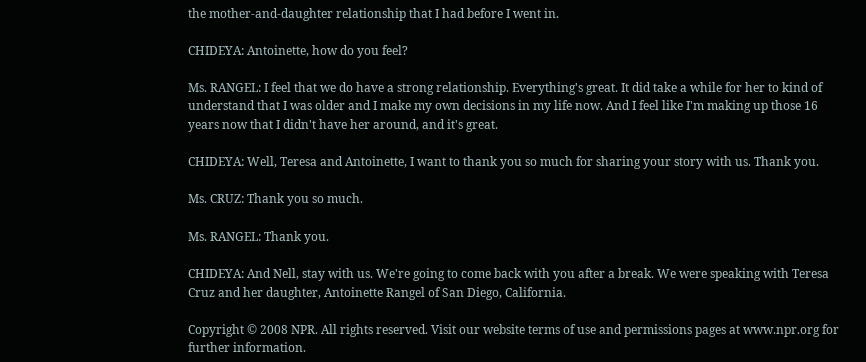the mother-and-daughter relationship that I had before I went in.

CHIDEYA: Antoinette, how do you feel?

Ms. RANGEL: I feel that we do have a strong relationship. Everything's great. It did take a while for her to kind of understand that I was older and I make my own decisions in my life now. And I feel like I'm making up those 16 years now that I didn't have her around, and it's great.

CHIDEYA: Well, Teresa and Antoinette, I want to thank you so much for sharing your story with us. Thank you.

Ms. CRUZ: Thank you so much.

Ms. RANGEL: Thank you.

CHIDEYA: And Nell, stay with us. We're going to come back with you after a break. We were speaking with Teresa Cruz and her daughter, Antoinette Rangel of San Diego, California.

Copyright © 2008 NPR. All rights reserved. Visit our website terms of use and permissions pages at www.npr.org for further information.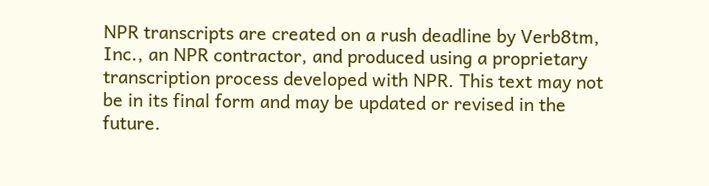NPR transcripts are created on a rush deadline by Verb8tm, Inc., an NPR contractor, and produced using a proprietary transcription process developed with NPR. This text may not be in its final form and may be updated or revised in the future.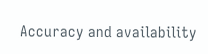Accuracy and availability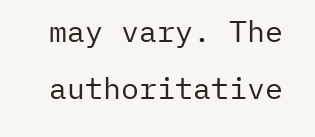may vary. The authoritative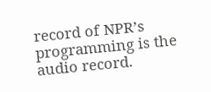record of NPR’s programming is the audio record.